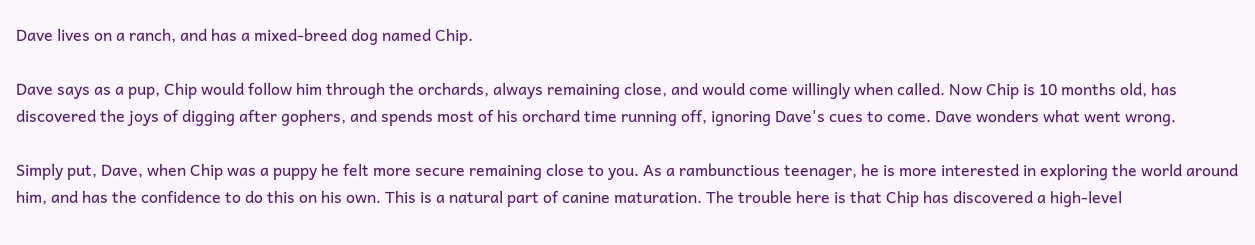Dave lives on a ranch, and has a mixed-breed dog named Chip.

Dave says as a pup, Chip would follow him through the orchards, always remaining close, and would come willingly when called. Now Chip is 10 months old, has discovered the joys of digging after gophers, and spends most of his orchard time running off, ignoring Dave's cues to come. Dave wonders what went wrong.

Simply put, Dave, when Chip was a puppy he felt more secure remaining close to you. As a rambunctious teenager, he is more interested in exploring the world around him, and has the confidence to do this on his own. This is a natural part of canine maturation. The trouble here is that Chip has discovered a high-level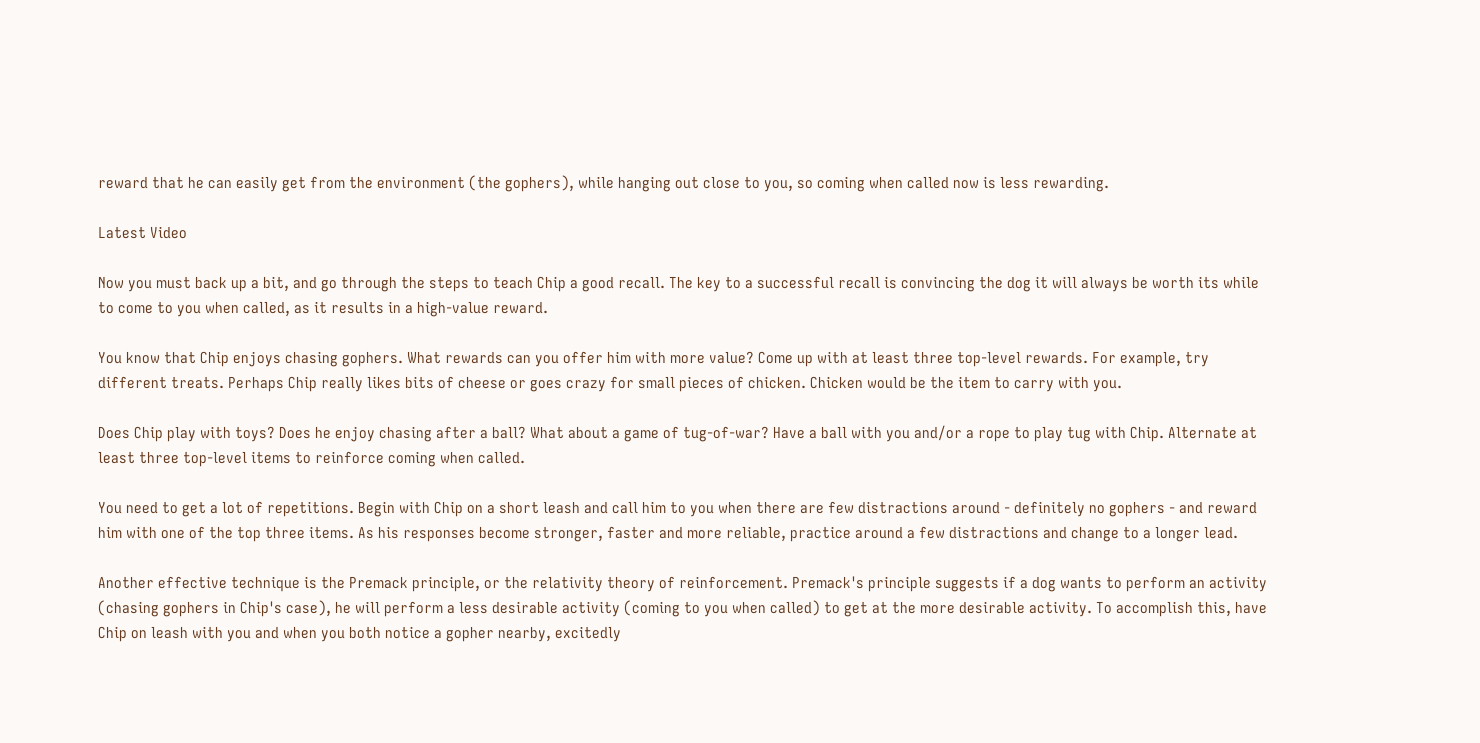reward that he can easily get from the environment (the gophers), while hanging out close to you, so coming when called now is less rewarding.

Latest Video

Now you must back up a bit, and go through the steps to teach Chip a good recall. The key to a successful recall is convincing the dog it will always be worth its while to come to you when called, as it results in a high-value reward.

You know that Chip enjoys chasing gophers. What rewards can you offer him with more value? Come up with at least three top-level rewards. For example, try different treats. Perhaps Chip really likes bits of cheese or goes crazy for small pieces of chicken. Chicken would be the item to carry with you.

Does Chip play with toys? Does he enjoy chasing after a ball? What about a game of tug-of-war? Have a ball with you and/or a rope to play tug with Chip. Alternate at least three top-level items to reinforce coming when called.

You need to get a lot of repetitions. Begin with Chip on a short leash and call him to you when there are few distractions around - definitely no gophers - and reward him with one of the top three items. As his responses become stronger, faster and more reliable, practice around a few distractions and change to a longer lead.

Another effective technique is the Premack principle, or the relativity theory of reinforcement. Premack's principle suggests if a dog wants to perform an activity (chasing gophers in Chip's case), he will perform a less desirable activity (coming to you when called) to get at the more desirable activity. To accomplish this, have Chip on leash with you and when you both notice a gopher nearby, excitedly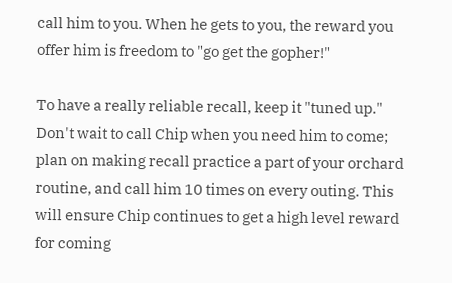call him to you. When he gets to you, the reward you offer him is freedom to "go get the gopher!"

To have a really reliable recall, keep it "tuned up." Don't wait to call Chip when you need him to come; plan on making recall practice a part of your orchard routine, and call him 10 times on every outing. This will ensure Chip continues to get a high level reward for coming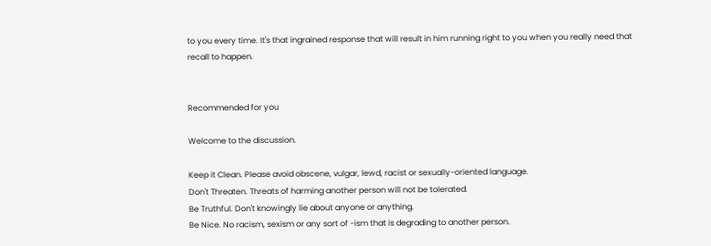to you every time. It's that ingrained response that will result in him running right to you when you really need that recall to happen.


Recommended for you

Welcome to the discussion.

Keep it Clean. Please avoid obscene, vulgar, lewd, racist or sexually-oriented language.
Don't Threaten. Threats of harming another person will not be tolerated.
Be Truthful. Don't knowingly lie about anyone or anything.
Be Nice. No racism, sexism or any sort of -ism that is degrading to another person.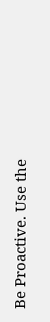Be Proactive. Use the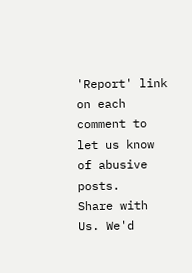'Report' link on each comment to let us know of abusive posts.
Share with Us. We'd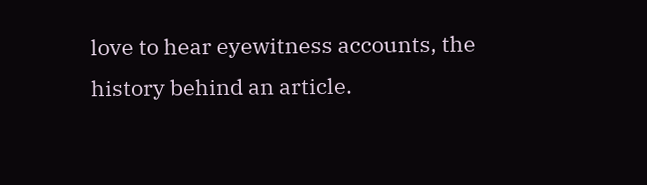love to hear eyewitness accounts, the history behind an article.